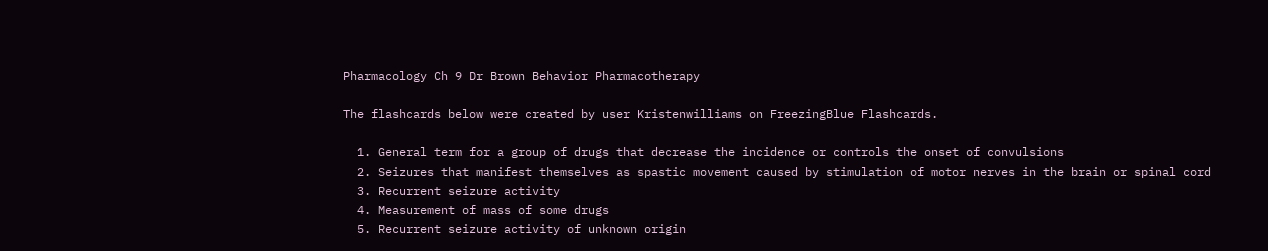Pharmacology Ch 9 Dr Brown Behavior Pharmacotherapy

The flashcards below were created by user Kristenwilliams on FreezingBlue Flashcards.

  1. General term for a group of drugs that decrease the incidence or controls the onset of convulsions
  2. Seizures that manifest themselves as spastic movement caused by stimulation of motor nerves in the brain or spinal cord
  3. Recurrent seizure activity
  4. Measurement of mass of some drugs
  5. Recurrent seizure activity of unknown origin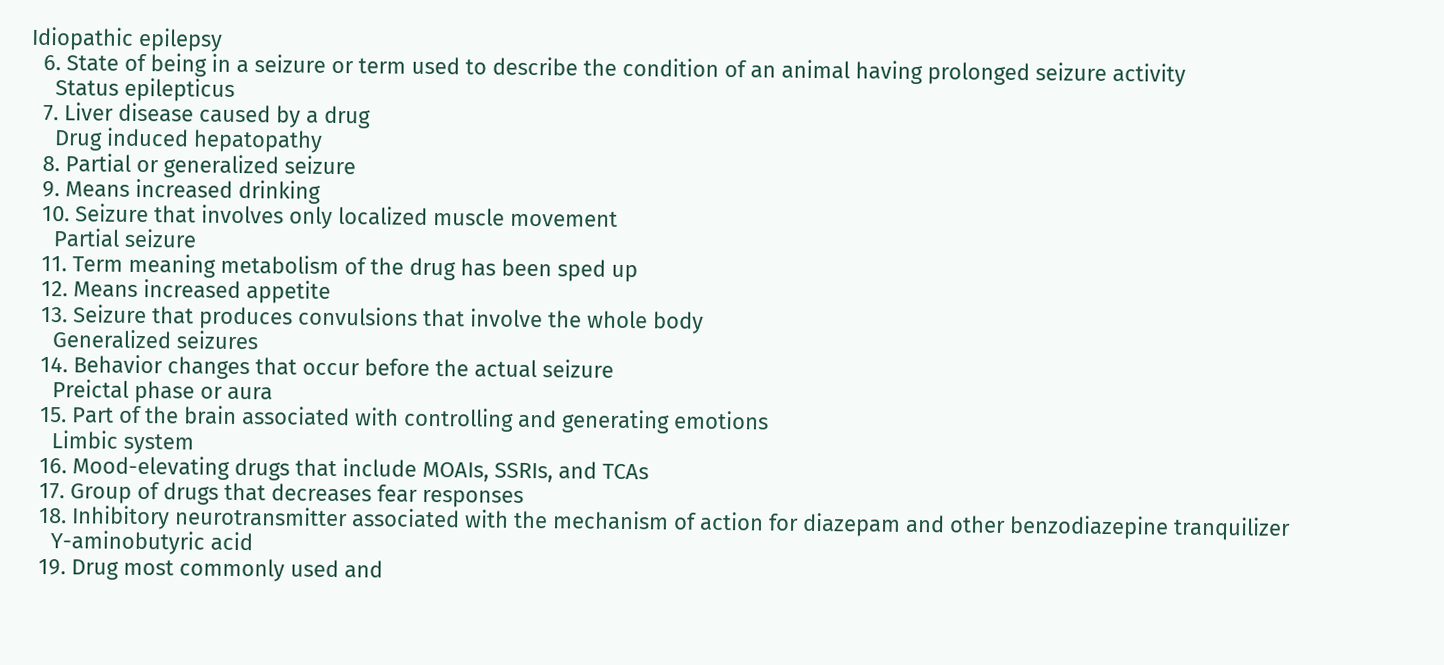Idiopathic epilepsy
  6. State of being in a seizure or term used to describe the condition of an animal having prolonged seizure activity
    Status epilepticus
  7. Liver disease caused by a drug
    Drug induced hepatopathy
  8. Partial or generalized seizure
  9. Means increased drinking
  10. Seizure that involves only localized muscle movement
    Partial seizure
  11. Term meaning metabolism of the drug has been sped up
  12. Means increased appetite
  13. Seizure that produces convulsions that involve the whole body
    Generalized seizures
  14. Behavior changes that occur before the actual seizure
    Preictal phase or aura
  15. Part of the brain associated with controlling and generating emotions
    Limbic system
  16. Mood-elevating drugs that include MOAIs, SSRIs, and TCAs
  17. Group of drugs that decreases fear responses
  18. Inhibitory neurotransmitter associated with the mechanism of action for diazepam and other benzodiazepine tranquilizer
    Y-aminobutyric acid
  19. Drug most commonly used and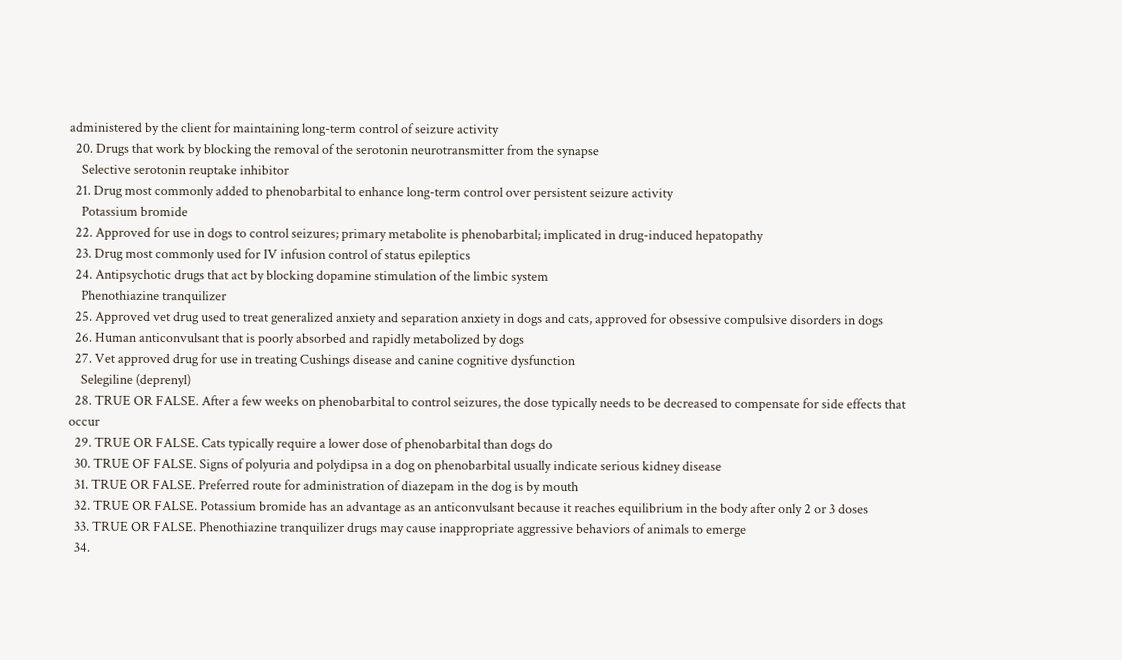administered by the client for maintaining long-term control of seizure activity
  20. Drugs that work by blocking the removal of the serotonin neurotransmitter from the synapse
    Selective serotonin reuptake inhibitor
  21. Drug most commonly added to phenobarbital to enhance long-term control over persistent seizure activity
    Potassium bromide
  22. Approved for use in dogs to control seizures; primary metabolite is phenobarbital; implicated in drug-induced hepatopathy
  23. Drug most commonly used for IV infusion control of status epileptics
  24. Antipsychotic drugs that act by blocking dopamine stimulation of the limbic system
    Phenothiazine tranquilizer
  25. Approved vet drug used to treat generalized anxiety and separation anxiety in dogs and cats, approved for obsessive compulsive disorders in dogs
  26. Human anticonvulsant that is poorly absorbed and rapidly metabolized by dogs
  27. Vet approved drug for use in treating Cushings disease and canine cognitive dysfunction
    Selegiline (deprenyl)
  28. TRUE OR FALSE. After a few weeks on phenobarbital to control seizures, the dose typically needs to be decreased to compensate for side effects that occur
  29. TRUE OR FALSE. Cats typically require a lower dose of phenobarbital than dogs do
  30. TRUE OF FALSE. Signs of polyuria and polydipsa in a dog on phenobarbital usually indicate serious kidney disease
  31. TRUE OR FALSE. Preferred route for administration of diazepam in the dog is by mouth
  32. TRUE OR FALSE. Potassium bromide has an advantage as an anticonvulsant because it reaches equilibrium in the body after only 2 or 3 doses
  33. TRUE OR FALSE. Phenothiazine tranquilizer drugs may cause inappropriate aggressive behaviors of animals to emerge
  34.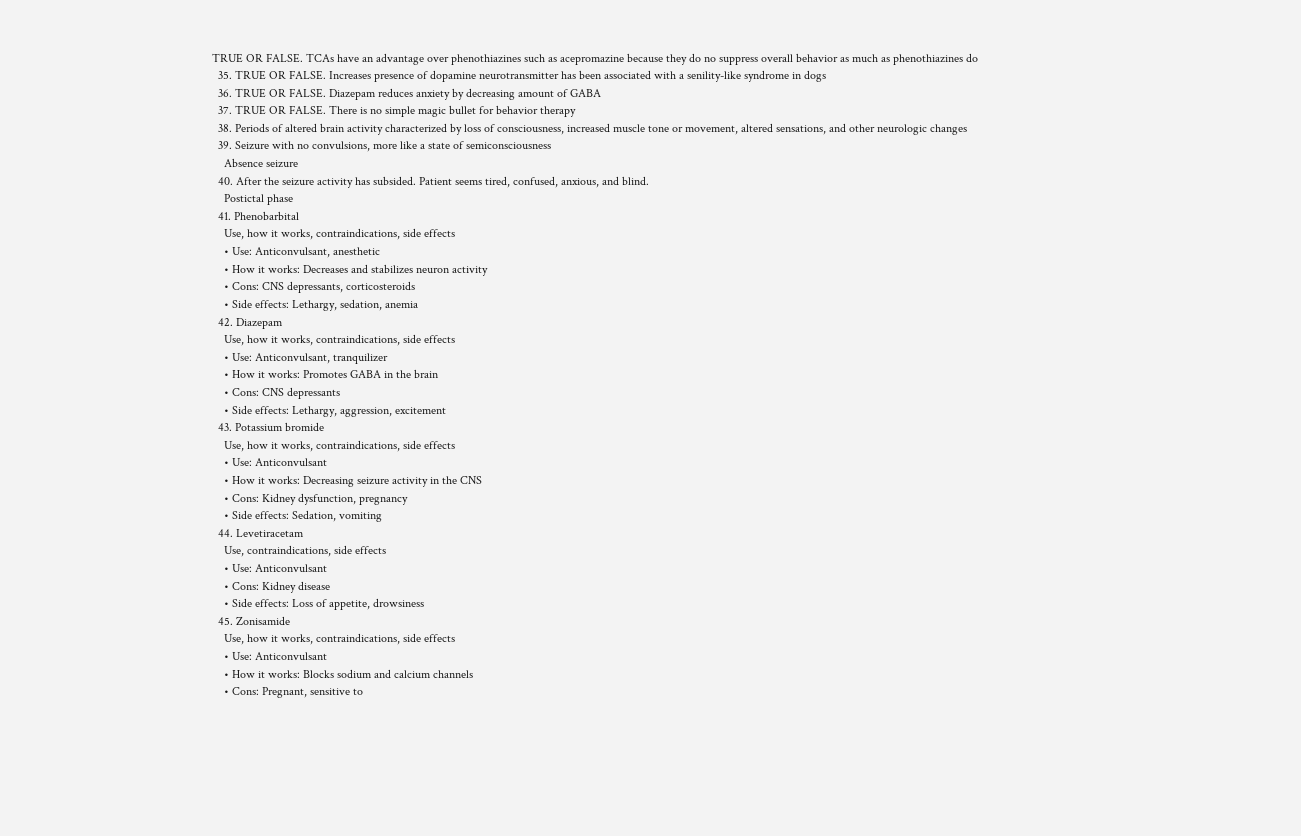TRUE OR FALSE. TCAs have an advantage over phenothiazines such as acepromazine because they do no suppress overall behavior as much as phenothiazines do
  35. TRUE OR FALSE. Increases presence of dopamine neurotransmitter has been associated with a senility-like syndrome in dogs
  36. TRUE OR FALSE. Diazepam reduces anxiety by decreasing amount of GABA
  37. TRUE OR FALSE. There is no simple magic bullet for behavior therapy
  38. Periods of altered brain activity characterized by loss of consciousness, increased muscle tone or movement, altered sensations, and other neurologic changes
  39. Seizure with no convulsions, more like a state of semiconsciousness
    Absence seizure
  40. After the seizure activity has subsided. Patient seems tired, confused, anxious, and blind.
    Postictal phase
  41. Phenobarbital
    Use, how it works, contraindications, side effects
    • Use: Anticonvulsant, anesthetic
    • How it works: Decreases and stabilizes neuron activity
    • Cons: CNS depressants, corticosteroids
    • Side effects: Lethargy, sedation, anemia
  42. Diazepam
    Use, how it works, contraindications, side effects
    • Use: Anticonvulsant, tranquilizer
    • How it works: Promotes GABA in the brain
    • Cons: CNS depressants
    • Side effects: Lethargy, aggression, excitement
  43. Potassium bromide
    Use, how it works, contraindications, side effects
    • Use: Anticonvulsant
    • How it works: Decreasing seizure activity in the CNS
    • Cons: Kidney dysfunction, pregnancy
    • Side effects: Sedation, vomiting
  44. Levetiracetam
    Use, contraindications, side effects
    • Use: Anticonvulsant
    • Cons: Kidney disease
    • Side effects: Loss of appetite, drowsiness
  45. Zonisamide
    Use, how it works, contraindications, side effects
    • Use: Anticonvulsant
    • How it works: Blocks sodium and calcium channels
    • Cons: Pregnant, sensitive to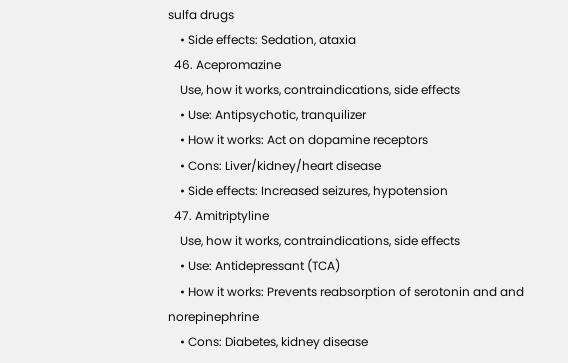sulfa drugs
    • Side effects: Sedation, ataxia
  46. Acepromazine
    Use, how it works, contraindications, side effects
    • Use: Antipsychotic, tranquilizer
    • How it works: Act on dopamine receptors
    • Cons: Liver/kidney/heart disease
    • Side effects: Increased seizures, hypotension
  47. Amitriptyline
    Use, how it works, contraindications, side effects
    • Use: Antidepressant (TCA)
    • How it works: Prevents reabsorption of serotonin and and norepinephrine
    • Cons: Diabetes, kidney disease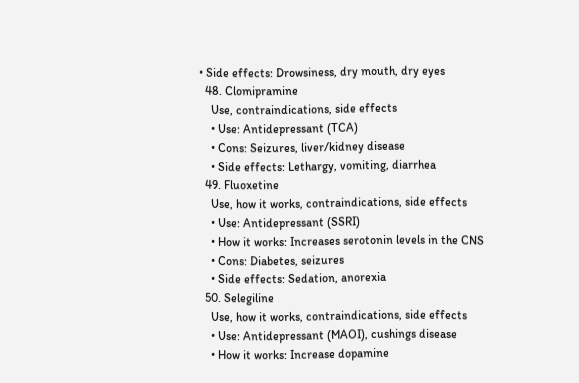• Side effects: Drowsiness, dry mouth, dry eyes
  48. Clomipramine
    Use, contraindications, side effects
    • Use: Antidepressant (TCA)
    • Cons: Seizures, liver/kidney disease
    • Side effects: Lethargy, vomiting, diarrhea
  49. Fluoxetine
    Use, how it works, contraindications, side effects
    • Use: Antidepressant (SSRI)
    • How it works: Increases serotonin levels in the CNS
    • Cons: Diabetes, seizures
    • Side effects: Sedation, anorexia
  50. Selegiline
    Use, how it works, contraindications, side effects
    • Use: Antidepressant (MAOI), cushings disease
    • How it works: Increase dopamine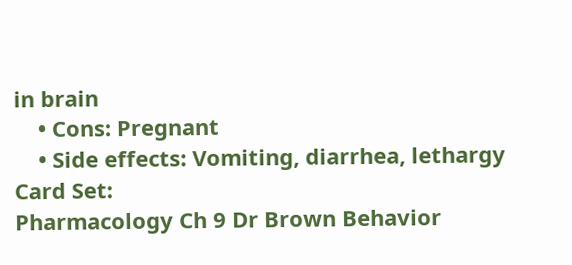in brain
    • Cons: Pregnant
    • Side effects: Vomiting, diarrhea, lethargy
Card Set:
Pharmacology Ch 9 Dr Brown Behavior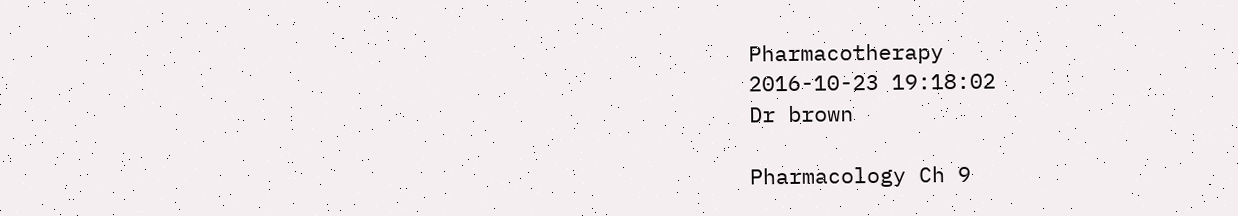Pharmacotherapy
2016-10-23 19:18:02
Dr brown

Pharmacology Ch 9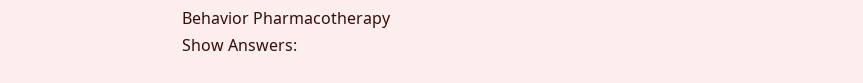Behavior Pharmacotherapy
Show Answers: